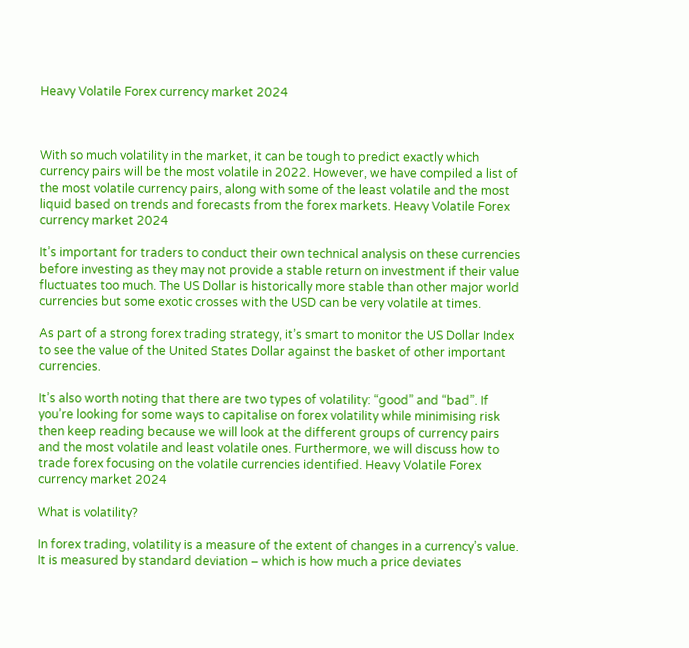Heavy Volatile Forex currency market 2024



With so much volatility in the market, it can be tough to predict exactly which currency pairs will be the most volatile in 2022. However, we have compiled a list of the most volatile currency pairs, along with some of the least volatile and the most liquid based on trends and forecasts from the forex markets. Heavy Volatile Forex currency market 2024

It’s important for traders to conduct their own technical analysis on these currencies before investing as they may not provide a stable return on investment if their value fluctuates too much. The US Dollar is historically more stable than other major world currencies but some exotic crosses with the USD can be very volatile at times.

As part of a strong forex trading strategy, it’s smart to monitor the US Dollar Index to see the value of the United States Dollar against the basket of other important currencies.

It’s also worth noting that there are two types of volatility: “good” and “bad”. If you’re looking for some ways to capitalise on forex volatility while minimising risk then keep reading because we will look at the different groups of currency pairs and the most volatile and least volatile ones. Furthermore, we will discuss how to trade forex focusing on the volatile currencies identified. Heavy Volatile Forex currency market 2024

What is volatility?

In forex trading, volatility is a measure of the extent of changes in a currency’s value. It is measured by standard deviation – which is how much a price deviates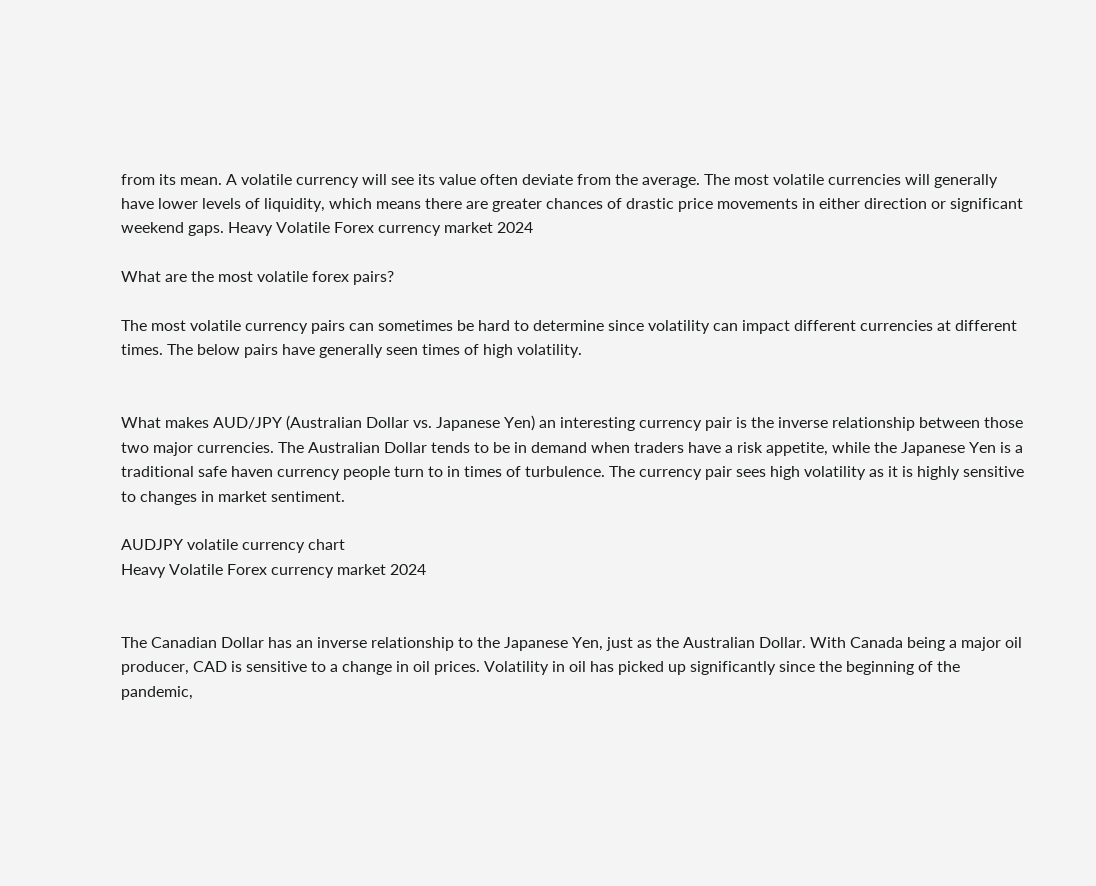from its mean. A volatile currency will see its value often deviate from the average. The most volatile currencies will generally have lower levels of liquidity, which means there are greater chances of drastic price movements in either direction or significant weekend gaps. Heavy Volatile Forex currency market 2024

What are the most volatile forex pairs?

The most volatile currency pairs can sometimes be hard to determine since volatility can impact different currencies at different times. The below pairs have generally seen times of high volatility.


What makes AUD/JPY (Australian Dollar vs. Japanese Yen) an interesting currency pair is the inverse relationship between those two major currencies. The Australian Dollar tends to be in demand when traders have a risk appetite, while the Japanese Yen is a traditional safe haven currency people turn to in times of turbulence. The currency pair sees high volatility as it is highly sensitive to changes in market sentiment.

AUDJPY volatile currency chart
Heavy Volatile Forex currency market 2024


The Canadian Dollar has an inverse relationship to the Japanese Yen, just as the Australian Dollar. With Canada being a major oil producer, CAD is sensitive to a change in oil prices. Volatility in oil has picked up significantly since the beginning of the pandemic,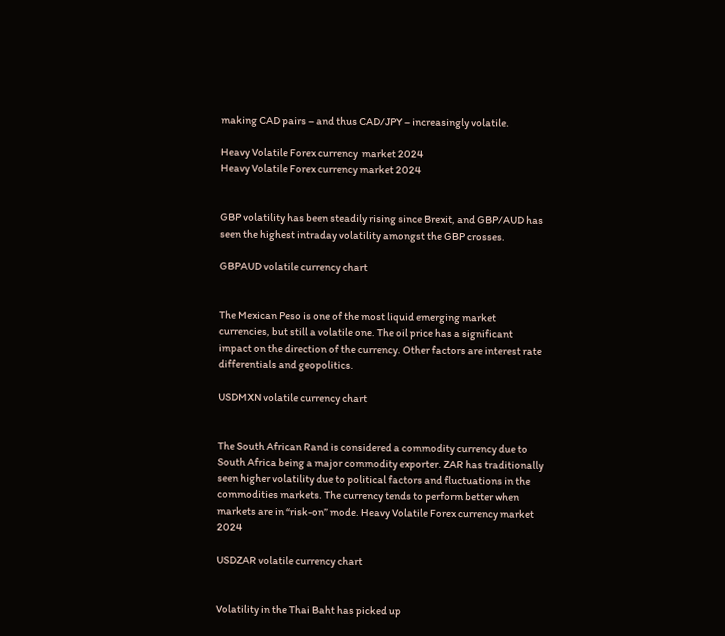making CAD pairs – and thus CAD/JPY – increasingly volatile.

Heavy Volatile Forex currency  market 2024
Heavy Volatile Forex currency market 2024


GBP volatility has been steadily rising since Brexit, and GBP/AUD has seen the highest intraday volatility amongst the GBP crosses.

GBPAUD volatile currency chart


The Mexican Peso is one of the most liquid emerging market currencies, but still a volatile one. The oil price has a significant impact on the direction of the currency. Other factors are interest rate differentials and geopolitics.

USDMXN volatile currency chart


The South African Rand is considered a commodity currency due to South Africa being a major commodity exporter. ZAR has traditionally seen higher volatility due to political factors and fluctuations in the commodities markets. The currency tends to perform better when markets are in “risk-on” mode. Heavy Volatile Forex currency market 2024

USDZAR volatile currency chart


Volatility in the Thai Baht has picked up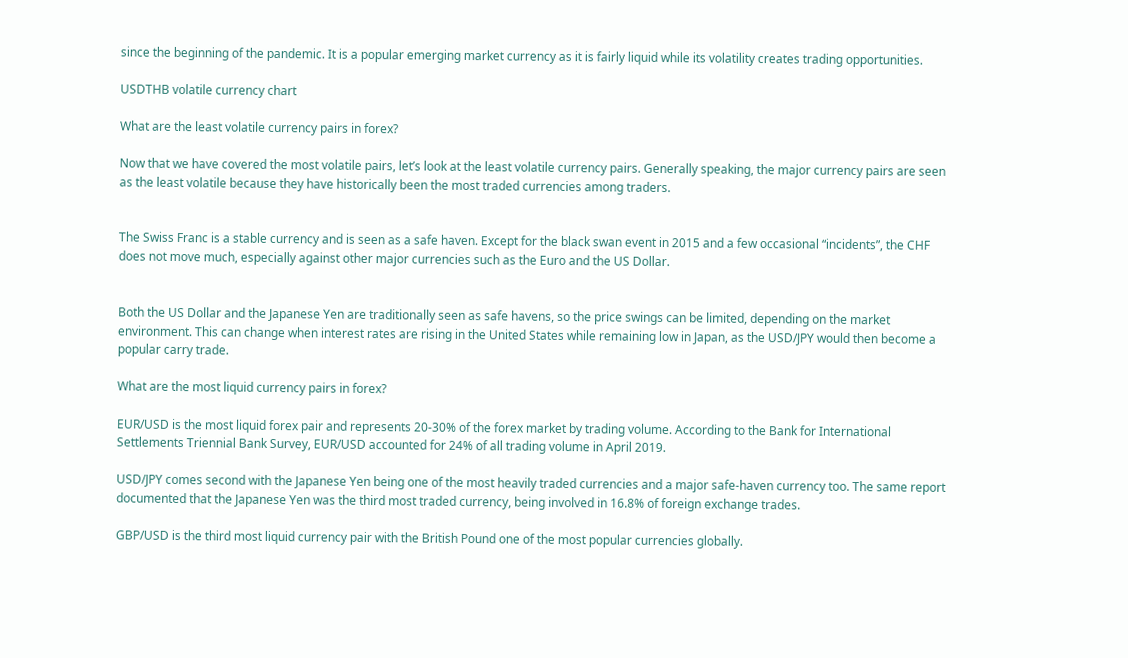since the beginning of the pandemic. It is a popular emerging market currency as it is fairly liquid while its volatility creates trading opportunities.

USDTHB volatile currency chart

What are the least volatile currency pairs in forex?

Now that we have covered the most volatile pairs, let’s look at the least volatile currency pairs. Generally speaking, the major currency pairs are seen as the least volatile because they have historically been the most traded currencies among traders.


The Swiss Franc is a stable currency and is seen as a safe haven. Except for the black swan event in 2015 and a few occasional “incidents”, the CHF does not move much, especially against other major currencies such as the Euro and the US Dollar.


Both the US Dollar and the Japanese Yen are traditionally seen as safe havens, so the price swings can be limited, depending on the market environment. This can change when interest rates are rising in the United States while remaining low in Japan, as the USD/JPY would then become a popular carry trade.

What are the most liquid currency pairs in forex?

EUR/USD is the most liquid forex pair and represents 20-30% of the forex market by trading volume. According to the Bank for International Settlements Triennial Bank Survey, EUR/USD accounted for 24% of all trading volume in April 2019.

USD/JPY comes second with the Japanese Yen being one of the most heavily traded currencies and a major safe-haven currency too. The same report documented that the Japanese Yen was the third most traded currency, being involved in 16.8% of foreign exchange trades.

GBP/USD is the third most liquid currency pair with the British Pound one of the most popular currencies globally.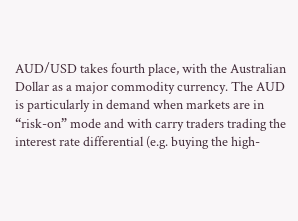AUD/USD takes fourth place, with the Australian Dollar as a major commodity currency. The AUD is particularly in demand when markets are in “risk-on” mode and with carry traders trading the interest rate differential (e.g. buying the high-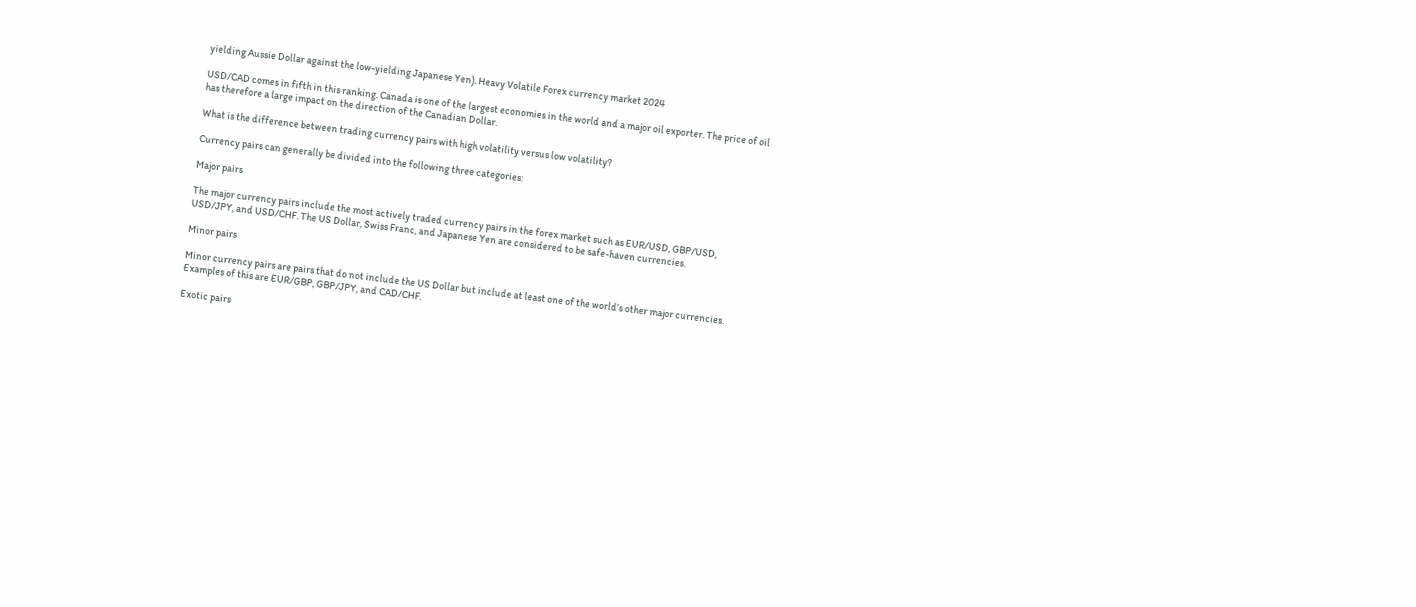yielding Aussie Dollar against the low-yielding Japanese Yen). Heavy Volatile Forex currency market 2024

USD/CAD comes in fifth in this ranking. Canada is one of the largest economies in the world and a major oil exporter. The price of oil has therefore a large impact on the direction of the Canadian Dollar.

What is the difference between trading currency pairs with high volatility versus low volatility?

Currency pairs can generally be divided into the following three categories:

Major pairs

The major currency pairs include the most actively traded currency pairs in the forex market such as EUR/USD, GBP/USD, USD/JPY, and USD/CHF. The US Dollar, Swiss Franc, and Japanese Yen are considered to be safe-haven currencies.

Minor pairs

Minor currency pairs are pairs that do not include the US Dollar but include at least one of the world’s other major currencies. Examples of this are EUR/GBP, GBP/JPY, and CAD/CHF.

Exotic pairs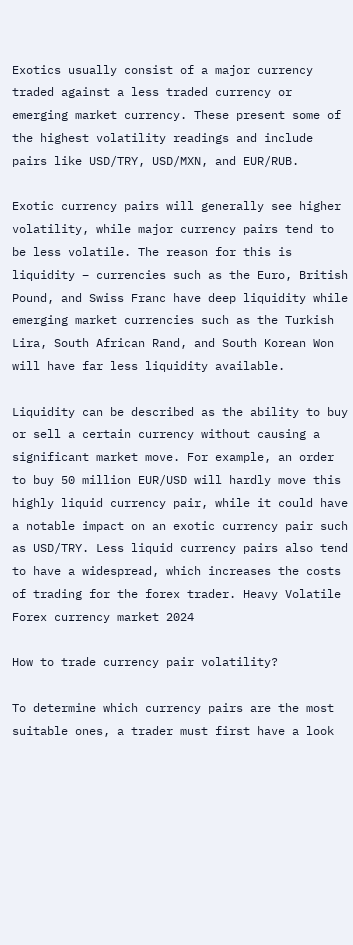Exotics usually consist of a major currency traded against a less traded currency or emerging market currency. These present some of the highest volatility readings and include pairs like USD/TRY, USD/MXN, and EUR/RUB.

Exotic currency pairs will generally see higher volatility, while major currency pairs tend to be less volatile. The reason for this is liquidity – currencies such as the Euro, British Pound, and Swiss Franc have deep liquidity while emerging market currencies such as the Turkish Lira, South African Rand, and South Korean Won will have far less liquidity available.

Liquidity can be described as the ability to buy or sell a certain currency without causing a significant market move. For example, an order to buy 50 million EUR/USD will hardly move this highly liquid currency pair, while it could have a notable impact on an exotic currency pair such as USD/TRY. Less liquid currency pairs also tend to have a widespread, which increases the costs of trading for the forex trader. Heavy Volatile Forex currency market 2024

How to trade currency pair volatility?

To determine which currency pairs are the most suitable ones, a trader must first have a look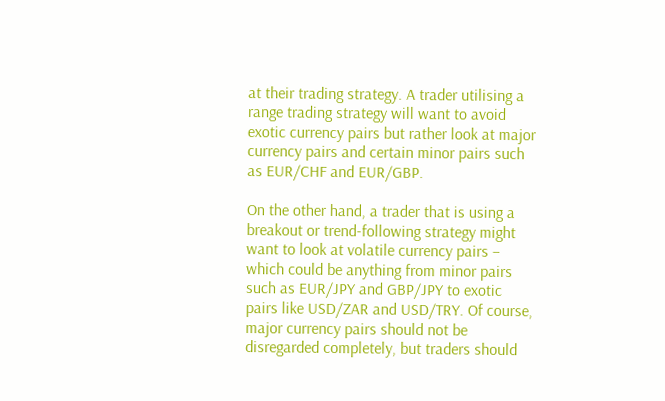at their trading strategy. A trader utilising a range trading strategy will want to avoid exotic currency pairs but rather look at major currency pairs and certain minor pairs such as EUR/CHF and EUR/GBP.

On the other hand, a trader that is using a breakout or trend-following strategy might want to look at volatile currency pairs – which could be anything from minor pairs such as EUR/JPY and GBP/JPY to exotic pairs like USD/ZAR and USD/TRY. Of course, major currency pairs should not be disregarded completely, but traders should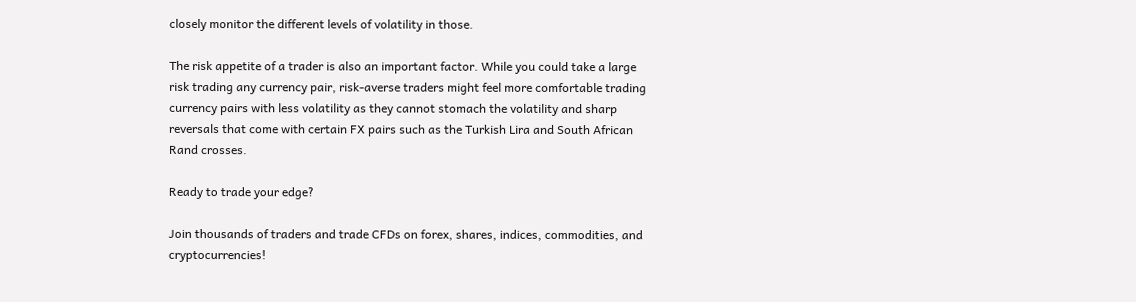closely monitor the different levels of volatility in those.

The risk appetite of a trader is also an important factor. While you could take a large risk trading any currency pair, risk-averse traders might feel more comfortable trading currency pairs with less volatility as they cannot stomach the volatility and sharp reversals that come with certain FX pairs such as the Turkish Lira and South African Rand crosses.

Ready to trade your edge?

Join thousands of traders and trade CFDs on forex, shares, indices, commodities, and cryptocurrencies!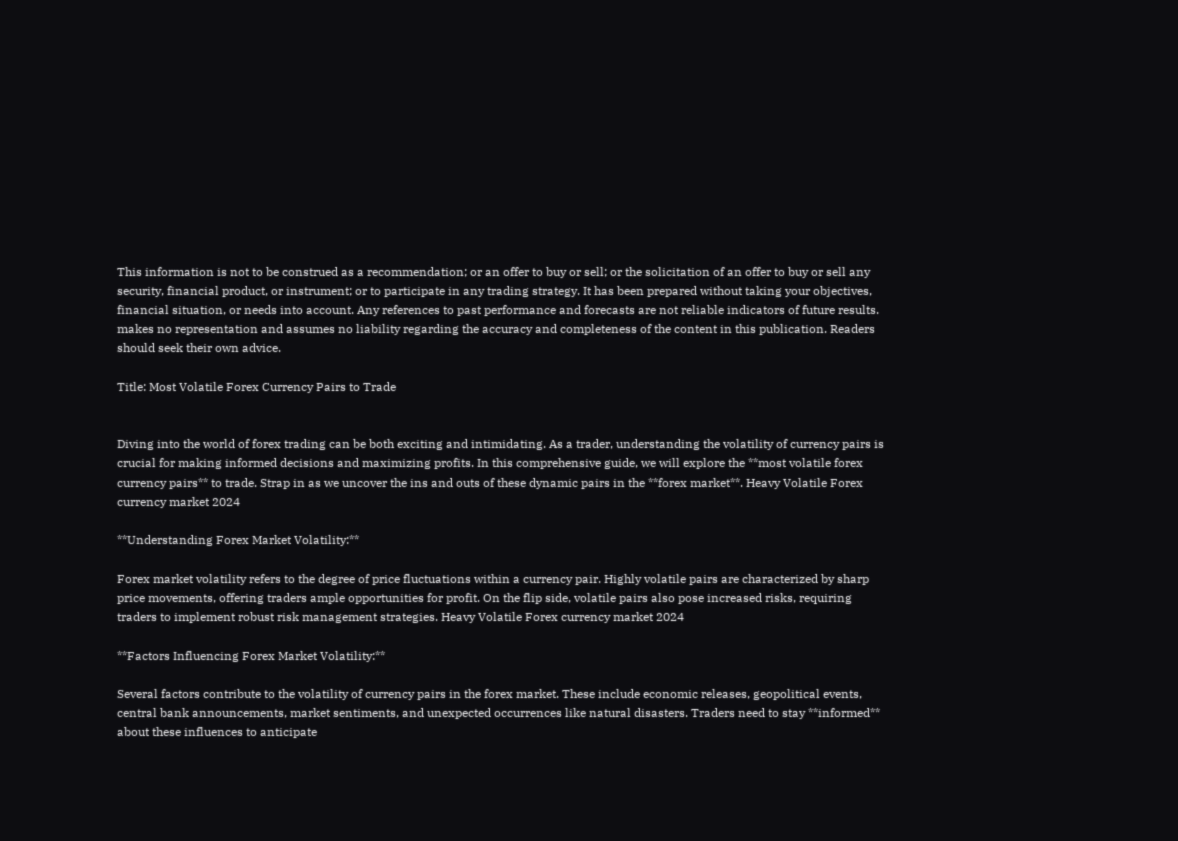This information is not to be construed as a recommendation; or an offer to buy or sell; or the solicitation of an offer to buy or sell any security, financial product, or instrument; or to participate in any trading strategy. It has been prepared without taking your objectives, financial situation, or needs into account. Any references to past performance and forecasts are not reliable indicators of future results.  makes no representation and assumes no liability regarding the accuracy and completeness of the content in this publication. Readers should seek their own advice.

Title: Most Volatile Forex Currency Pairs to Trade


Diving into the world of forex trading can be both exciting and intimidating. As a trader, understanding the volatility of currency pairs is crucial for making informed decisions and maximizing profits. In this comprehensive guide, we will explore the **most volatile forex currency pairs** to trade. Strap in as we uncover the ins and outs of these dynamic pairs in the **forex market**. Heavy Volatile Forex currency market 2024

**Understanding Forex Market Volatility:**

Forex market volatility refers to the degree of price fluctuations within a currency pair. Highly volatile pairs are characterized by sharp price movements, offering traders ample opportunities for profit. On the flip side, volatile pairs also pose increased risks, requiring traders to implement robust risk management strategies. Heavy Volatile Forex currency market 2024

**Factors Influencing Forex Market Volatility:**

Several factors contribute to the volatility of currency pairs in the forex market. These include economic releases, geopolitical events, central bank announcements, market sentiments, and unexpected occurrences like natural disasters. Traders need to stay **informed** about these influences to anticipate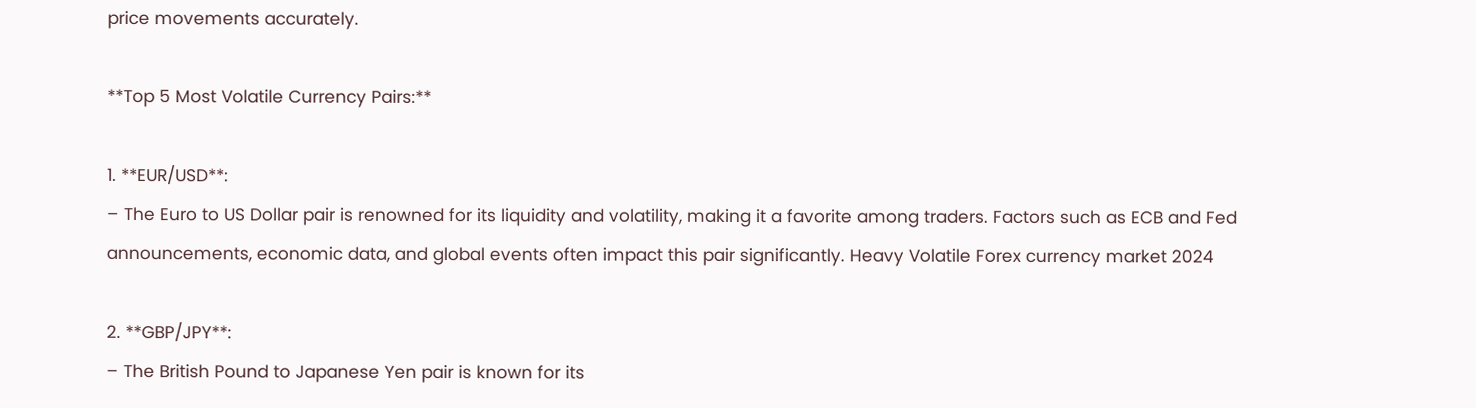price movements accurately.

**Top 5 Most Volatile Currency Pairs:**

1. **EUR/USD**:
– The Euro to US Dollar pair is renowned for its liquidity and volatility, making it a favorite among traders. Factors such as ECB and Fed announcements, economic data, and global events often impact this pair significantly. Heavy Volatile Forex currency market 2024

2. **GBP/JPY**:
– The British Pound to Japanese Yen pair is known for its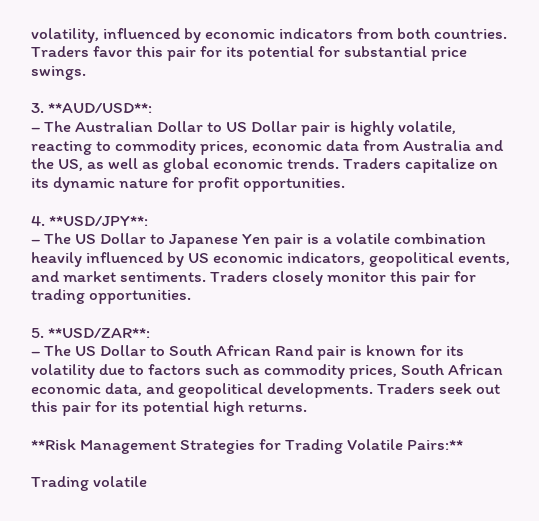volatility, influenced by economic indicators from both countries. Traders favor this pair for its potential for substantial price swings.

3. **AUD/USD**:
– The Australian Dollar to US Dollar pair is highly volatile, reacting to commodity prices, economic data from Australia and the US, as well as global economic trends. Traders capitalize on its dynamic nature for profit opportunities.

4. **USD/JPY**:
– The US Dollar to Japanese Yen pair is a volatile combination heavily influenced by US economic indicators, geopolitical events, and market sentiments. Traders closely monitor this pair for trading opportunities.

5. **USD/ZAR**:
– The US Dollar to South African Rand pair is known for its volatility due to factors such as commodity prices, South African economic data, and geopolitical developments. Traders seek out this pair for its potential high returns.

**Risk Management Strategies for Trading Volatile Pairs:**

Trading volatile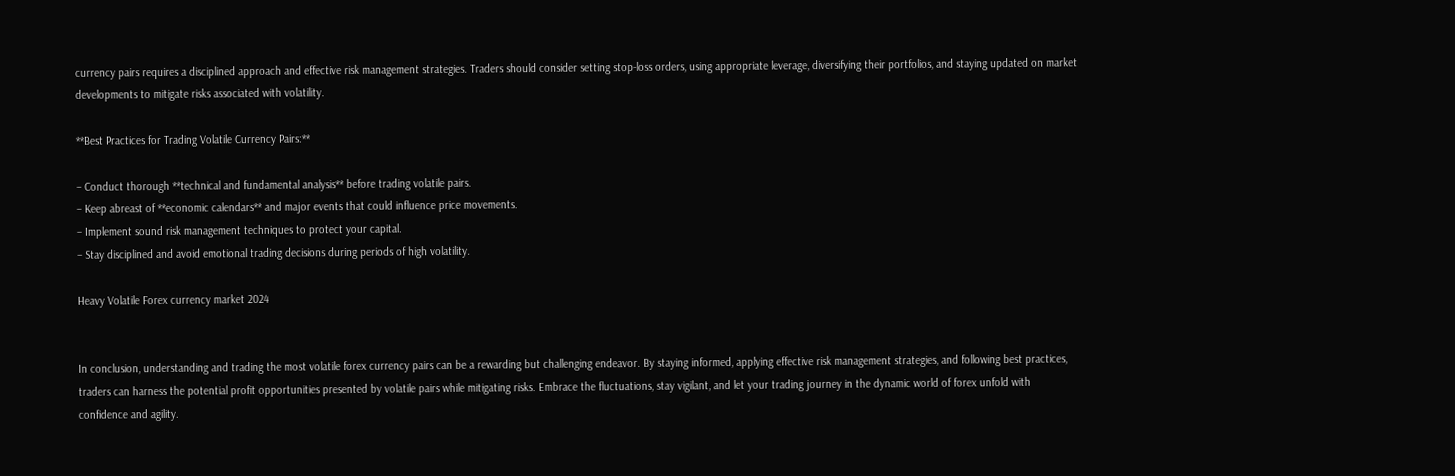currency pairs requires a disciplined approach and effective risk management strategies. Traders should consider setting stop-loss orders, using appropriate leverage, diversifying their portfolios, and staying updated on market developments to mitigate risks associated with volatility.

**Best Practices for Trading Volatile Currency Pairs:**

– Conduct thorough **technical and fundamental analysis** before trading volatile pairs.
– Keep abreast of **economic calendars** and major events that could influence price movements.
– Implement sound risk management techniques to protect your capital.
– Stay disciplined and avoid emotional trading decisions during periods of high volatility.

Heavy Volatile Forex currency market 2024


In conclusion, understanding and trading the most volatile forex currency pairs can be a rewarding but challenging endeavor. By staying informed, applying effective risk management strategies, and following best practices, traders can harness the potential profit opportunities presented by volatile pairs while mitigating risks. Embrace the fluctuations, stay vigilant, and let your trading journey in the dynamic world of forex unfold with confidence and agility.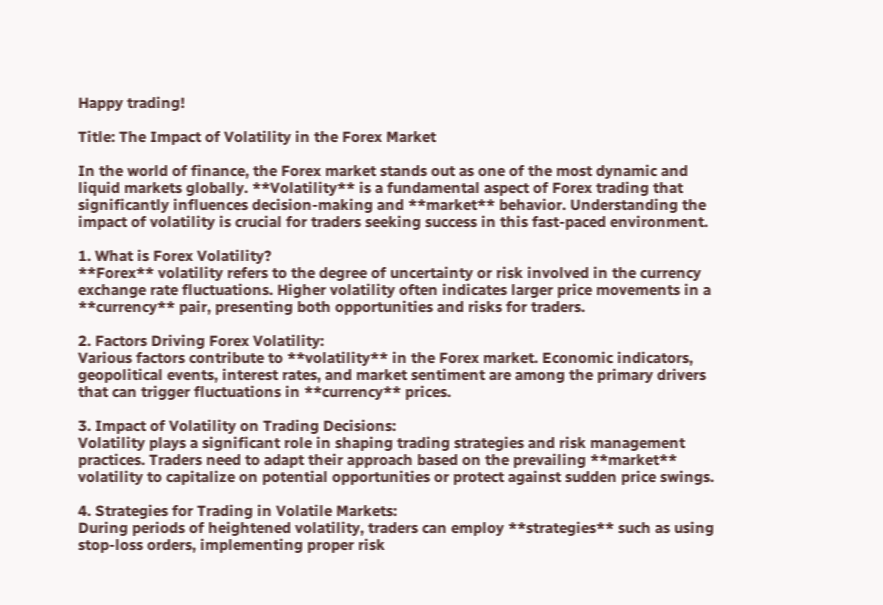Happy trading!

Title: The Impact of Volatility in the Forex Market

In the world of finance, the Forex market stands out as one of the most dynamic and liquid markets globally. **Volatility** is a fundamental aspect of Forex trading that significantly influences decision-making and **market** behavior. Understanding the impact of volatility is crucial for traders seeking success in this fast-paced environment.

1. What is Forex Volatility?
**Forex** volatility refers to the degree of uncertainty or risk involved in the currency exchange rate fluctuations. Higher volatility often indicates larger price movements in a **currency** pair, presenting both opportunities and risks for traders.

2. Factors Driving Forex Volatility:
Various factors contribute to **volatility** in the Forex market. Economic indicators, geopolitical events, interest rates, and market sentiment are among the primary drivers that can trigger fluctuations in **currency** prices.

3. Impact of Volatility on Trading Decisions:
Volatility plays a significant role in shaping trading strategies and risk management practices. Traders need to adapt their approach based on the prevailing **market** volatility to capitalize on potential opportunities or protect against sudden price swings.

4. Strategies for Trading in Volatile Markets:
During periods of heightened volatility, traders can employ **strategies** such as using stop-loss orders, implementing proper risk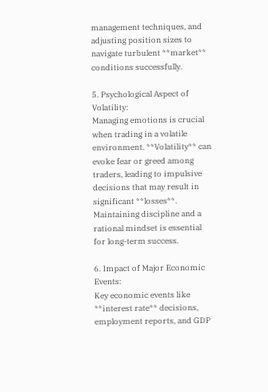management techniques, and adjusting position sizes to navigate turbulent **market** conditions successfully.

5. Psychological Aspect of Volatility:
Managing emotions is crucial when trading in a volatile environment. **Volatility** can evoke fear or greed among traders, leading to impulsive decisions that may result in significant **losses**. Maintaining discipline and a rational mindset is essential for long-term success.

6. Impact of Major Economic Events:
Key economic events like **interest rate** decisions, employment reports, and GDP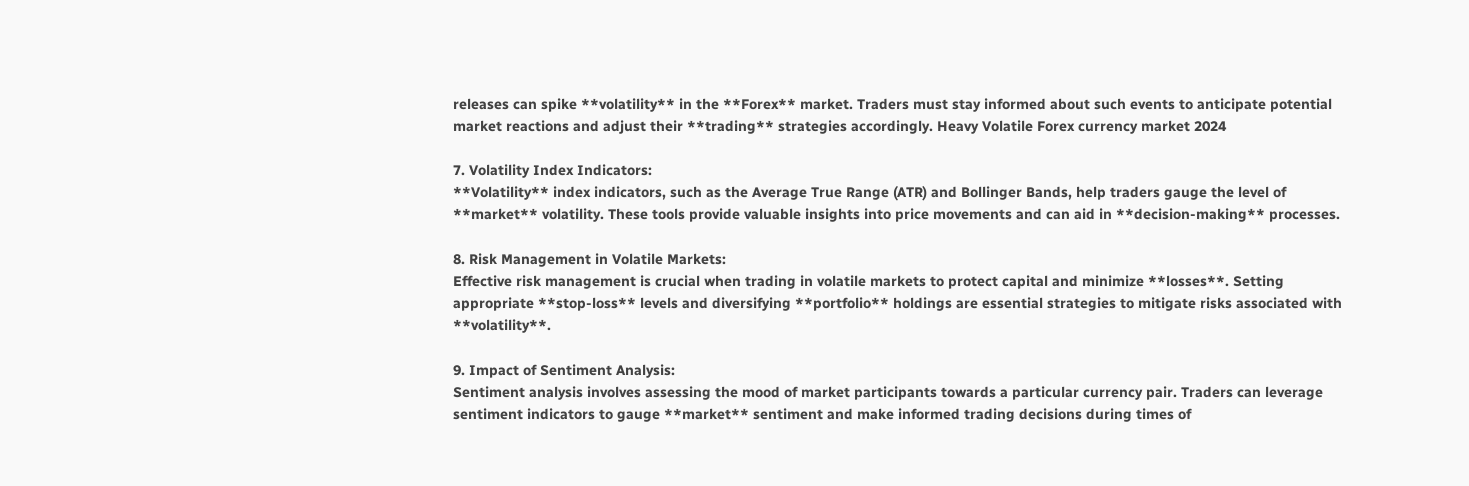releases can spike **volatility** in the **Forex** market. Traders must stay informed about such events to anticipate potential market reactions and adjust their **trading** strategies accordingly. Heavy Volatile Forex currency market 2024

7. Volatility Index Indicators:
**Volatility** index indicators, such as the Average True Range (ATR) and Bollinger Bands, help traders gauge the level of **market** volatility. These tools provide valuable insights into price movements and can aid in **decision-making** processes.

8. Risk Management in Volatile Markets:
Effective risk management is crucial when trading in volatile markets to protect capital and minimize **losses**. Setting appropriate **stop-loss** levels and diversifying **portfolio** holdings are essential strategies to mitigate risks associated with **volatility**.

9. Impact of Sentiment Analysis:
Sentiment analysis involves assessing the mood of market participants towards a particular currency pair. Traders can leverage sentiment indicators to gauge **market** sentiment and make informed trading decisions during times of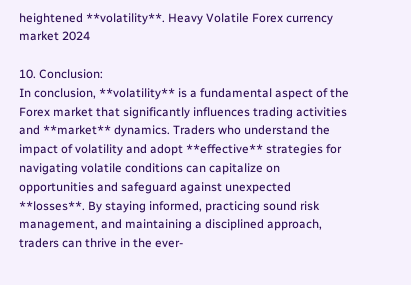heightened **volatility**. Heavy Volatile Forex currency market 2024

10. Conclusion:
In conclusion, **volatility** is a fundamental aspect of the Forex market that significantly influences trading activities and **market** dynamics. Traders who understand the impact of volatility and adopt **effective** strategies for navigating volatile conditions can capitalize on opportunities and safeguard against unexpected **losses**. By staying informed, practicing sound risk management, and maintaining a disciplined approach, traders can thrive in the ever-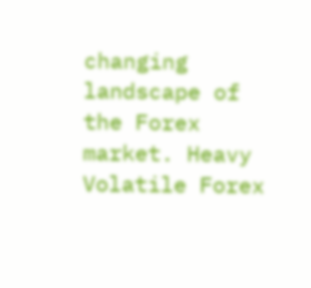changing landscape of the Forex market. Heavy Volatile Forex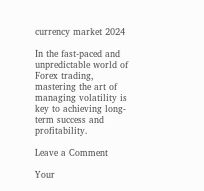currency market 2024

In the fast-paced and unpredictable world of Forex trading, mastering the art of managing volatility is key to achieving long-term success and profitability.

Leave a Comment

Your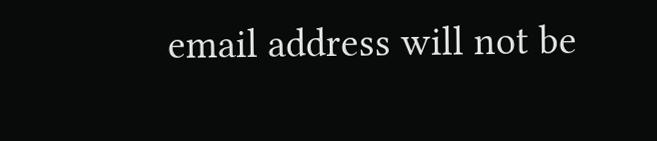email address will not be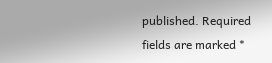published. Required fields are marked *